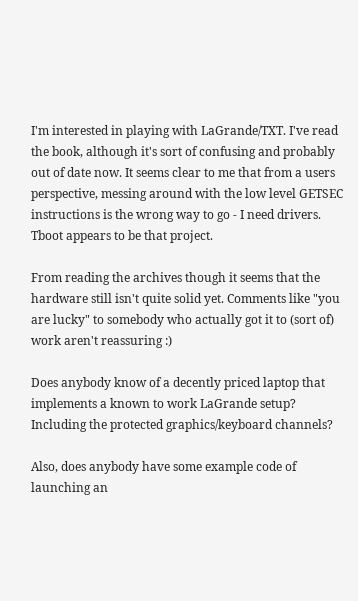I'm interested in playing with LaGrande/TXT. I've read the book, although it's sort of confusing and probably out of date now. It seems clear to me that from a users perspective, messing around with the low level GETSEC instructions is the wrong way to go - I need drivers. Tboot appears to be that project.

From reading the archives though it seems that the hardware still isn't quite solid yet. Comments like "you are lucky" to somebody who actually got it to (sort of) work aren't reassuring :)

Does anybody know of a decently priced laptop that implements a known to work LaGrande setup? Including the protected graphics/keyboard channels?

Also, does anybody have some example code of launching an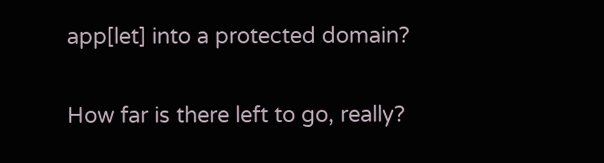app[let] into a protected domain?

How far is there left to go, really?